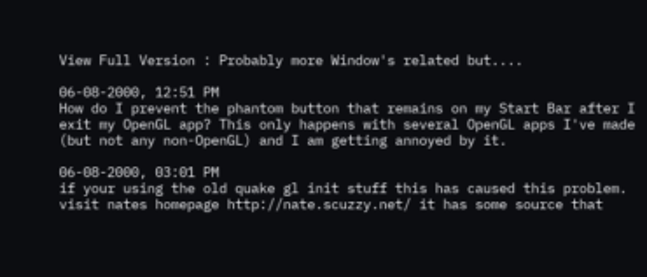View Full Version : Probably more Window's related but....

06-08-2000, 12:51 PM
How do I prevent the phantom button that remains on my Start Bar after I exit my OpenGL app? This only happens with several OpenGL apps I've made (but not any non-OpenGL) and I am getting annoyed by it.

06-08-2000, 03:01 PM
if your using the old quake gl init stuff this has caused this problem. visit nates homepage http://nate.scuzzy.net/ it has some source that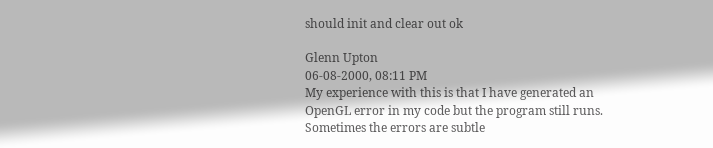should init and clear out ok

Glenn Upton
06-08-2000, 08:11 PM
My experience with this is that I have generated an OpenGL error in my code but the program still runs. Sometimes the errors are subtle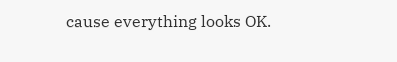cause everything looks OK.